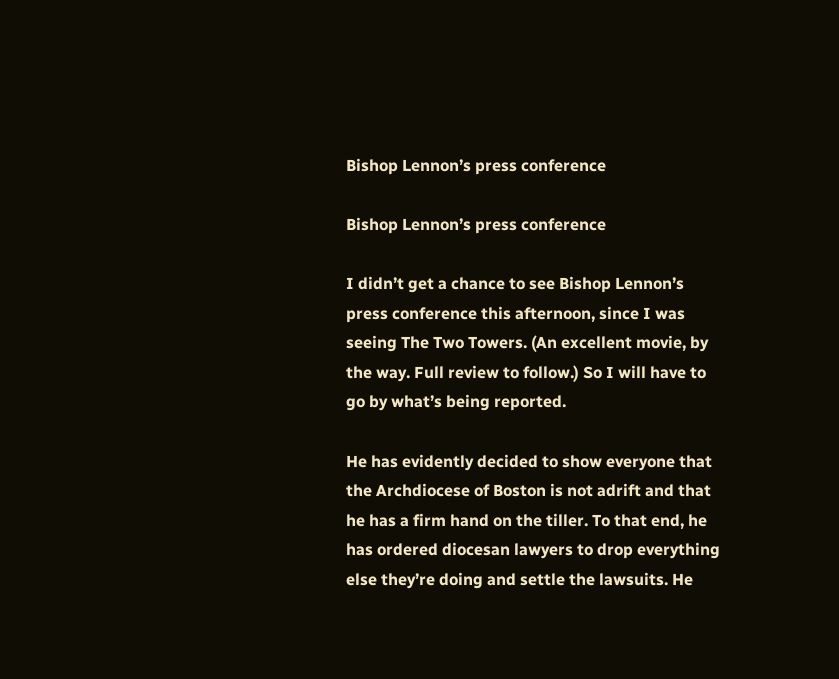Bishop Lennon’s press conference

Bishop Lennon’s press conference

I didn’t get a chance to see Bishop Lennon’s press conference this afternoon, since I was seeing The Two Towers. (An excellent movie, by the way. Full review to follow.) So I will have to go by what’s being reported.

He has evidently decided to show everyone that the Archdiocese of Boston is not adrift and that he has a firm hand on the tiller. To that end, he has ordered diocesan lawyers to drop everything else they’re doing and settle the lawsuits. He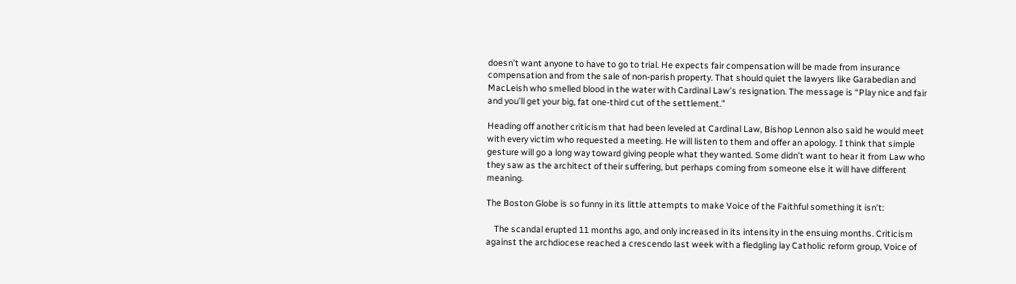doesn’t want anyone to have to go to trial. He expects fair compensation will be made from insurance compensation and from the sale of non-parish property. That should quiet the lawyers like Garabedian and MacLeish who smelled blood in the water with Cardinal Law’s resignation. The message is “Play nice and fair and you’ll get your big, fat one-third cut of the settlement.”

Heading off another criticism that had been leveled at Cardinal Law, Bishop Lennon also said he would meet with every victim who requested a meeting. He will listen to them and offer an apology. I think that simple gesture will go a long way toward giving people what they wanted. Some didn’t want to hear it from Law who they saw as the architect of their suffering, but perhaps coming from someone else it will have different meaning.

The Boston Globe is so funny in its little attempts to make Voice of the Faithful something it isn’t:

    The scandal erupted 11 months ago, and only increased in its intensity in the ensuing months. Criticism against the archdiocese reached a crescendo last week with a fledgling lay Catholic reform group, Voice of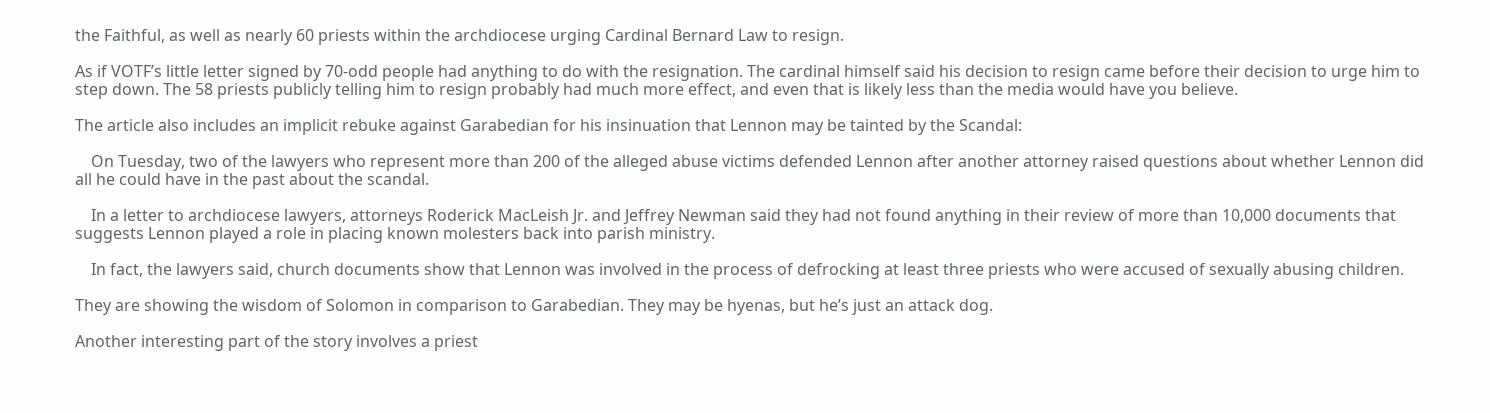the Faithful, as well as nearly 60 priests within the archdiocese urging Cardinal Bernard Law to resign.

As if VOTF’s little letter signed by 70-odd people had anything to do with the resignation. The cardinal himself said his decision to resign came before their decision to urge him to step down. The 58 priests publicly telling him to resign probably had much more effect, and even that is likely less than the media would have you believe.

The article also includes an implicit rebuke against Garabedian for his insinuation that Lennon may be tainted by the Scandal:

    On Tuesday, two of the lawyers who represent more than 200 of the alleged abuse victims defended Lennon after another attorney raised questions about whether Lennon did all he could have in the past about the scandal.

    In a letter to archdiocese lawyers, attorneys Roderick MacLeish Jr. and Jeffrey Newman said they had not found anything in their review of more than 10,000 documents that suggests Lennon played a role in placing known molesters back into parish ministry.

    In fact, the lawyers said, church documents show that Lennon was involved in the process of defrocking at least three priests who were accused of sexually abusing children.

They are showing the wisdom of Solomon in comparison to Garabedian. They may be hyenas, but he’s just an attack dog.

Another interesting part of the story involves a priest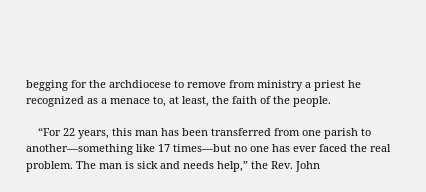begging for the archdiocese to remove from ministry a priest he recognized as a menace to, at least, the faith of the people.

    “For 22 years, this man has been transferred from one parish to another—something like 17 times—but no one has ever faced the real problem. The man is sick and needs help,” the Rev. John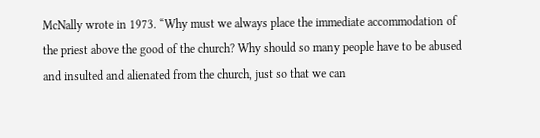McNally wrote in 1973. “Why must we always place the immediate accommodation of the priest above the good of the church? Why should so many people have to be abused and insulted and alienated from the church, just so that we can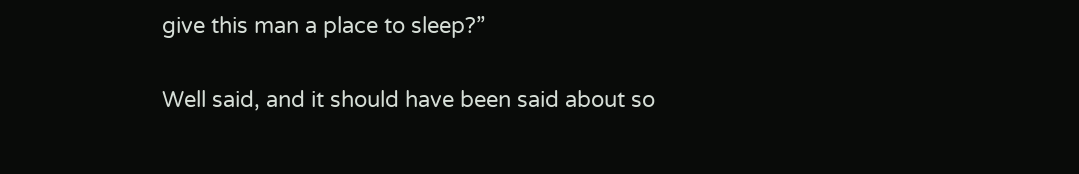give this man a place to sleep?”

Well said, and it should have been said about so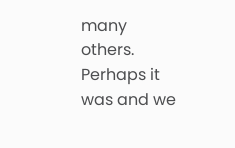many others. Perhaps it was and we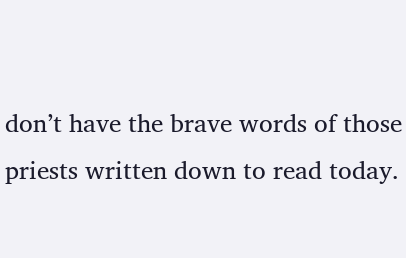don’t have the brave words of those priests written down to read today.